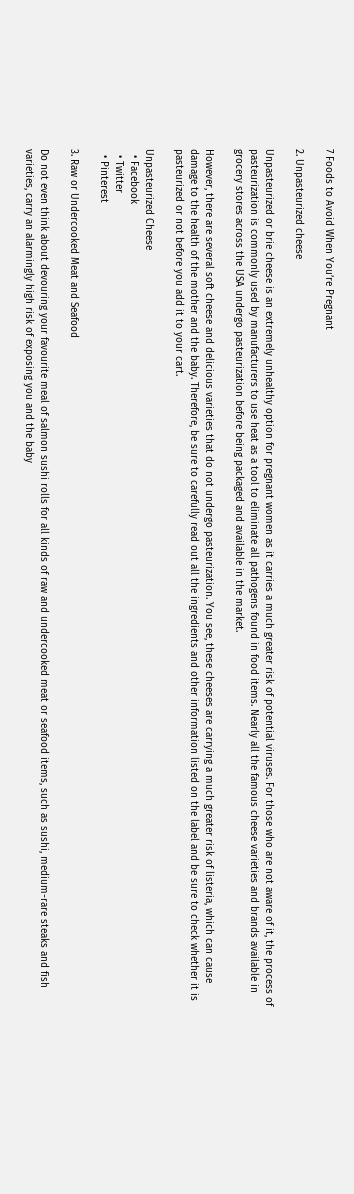7 Foods to Avoid When You’re Pregnant

2. Unpasteurized cheese

Unpasteurized or brie cheese is an extremely unhealthy option for pregnant women as it carries a much greater risk of potential viruses. For those who are not aware of it, the process of pasteurization is commonly used by manufacturers to use heat as a tool to eliminate all pathogens found in food items. Nearly all the famous cheese varieties and brands available in grocery stores across the USA undergo pasteurization before being packaged and available in the market.

However, there are several soft cheese and delicious varieties that do not undergo pasteurization. You see, these cheeses are carrying a much greater risk of listeria, which can cause damage to the health of the mother and the baby. Therefore, be sure to carefully read out all the ingredients and other information listed on the label and be sure to check whether it is pasteurized or not before you add it to your cart.

Unpasteurized Cheese
  • Facebook
  • Twitter
  • Pinterest

3. Raw or Undercooked Meat and Seafood

Do not even think about devouring your favourite meal of salmon sushi rolls for all kinds of raw and undercooked meat or seafood items, such as sushi, medium-rare steaks and fish varieties, carry an alarmingly high risk of exposing you and the baby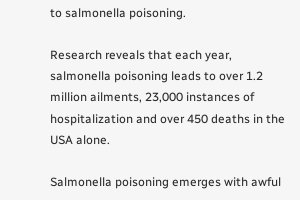to salmonella poisoning.

Research reveals that each year, salmonella poisoning leads to over 1.2 million ailments, 23,000 instances of hospitalization and over 450 deaths in the USA alone.

Salmonella poisoning emerges with awful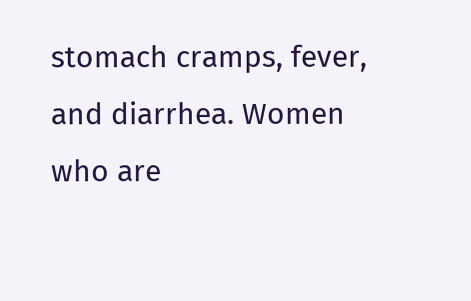stomach cramps, fever, and diarrhea. Women who are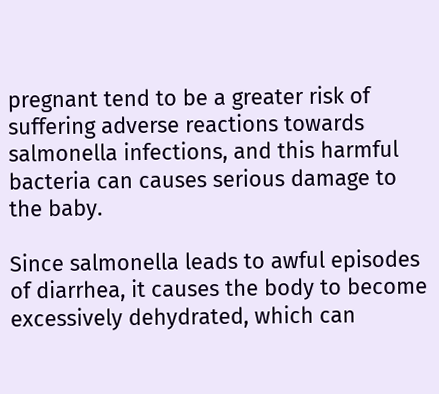pregnant tend to be a greater risk of suffering adverse reactions towards salmonella infections, and this harmful bacteria can causes serious damage to the baby.

Since salmonella leads to awful episodes of diarrhea, it causes the body to become excessively dehydrated, which can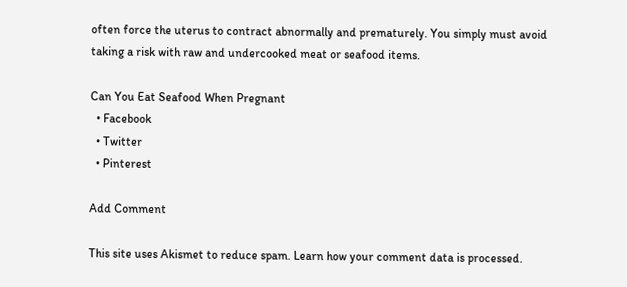often force the uterus to contract abnormally and prematurely. You simply must avoid taking a risk with raw and undercooked meat or seafood items.

Can You Eat Seafood When Pregnant
  • Facebook
  • Twitter
  • Pinterest

Add Comment

This site uses Akismet to reduce spam. Learn how your comment data is processed.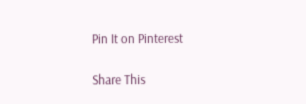Pin It on Pinterest

Share This